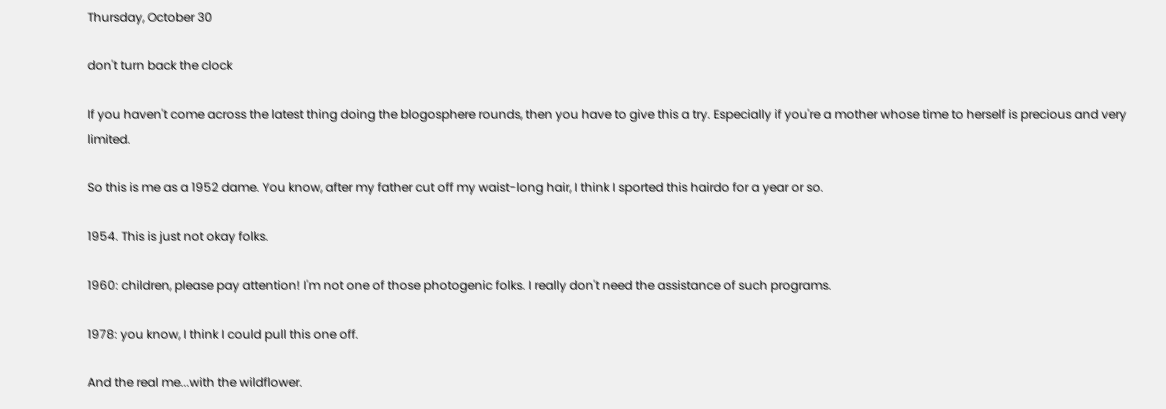Thursday, October 30

don't turn back the clock

If you haven't come across the latest thing doing the blogosphere rounds, then you have to give this a try. Especially if you're a mother whose time to herself is precious and very limited.

So this is me as a 1952 dame. You know, after my father cut off my waist-long hair, I think I sported this hairdo for a year or so.

1954. This is just not okay folks.

1960: children, please pay attention! I'm not one of those photogenic folks. I really don't need the assistance of such programs.

1978: you know, I think I could pull this one off.

And the real me...with the wildflower.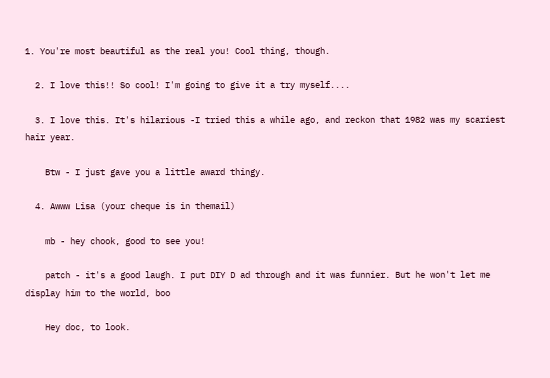1. You're most beautiful as the real you! Cool thing, though.

  2. I love this!! So cool! I'm going to give it a try myself....

  3. I love this. It's hilarious -I tried this a while ago, and reckon that 1982 was my scariest hair year.

    Btw - I just gave you a little award thingy.

  4. Awww Lisa (your cheque is in themail)

    mb - hey chook, good to see you!

    patch - it's a good laugh. I put DIY D ad through and it was funnier. But he won't let me display him to the world, boo

    Hey doc, to look.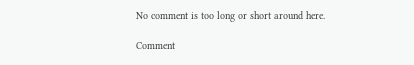No comment is too long or short around here.

Comment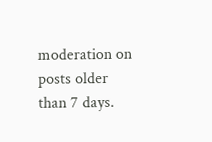moderation on posts older than 7 days.